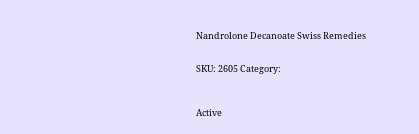Nandrolone Decanoate Swiss Remedies


SKU: 2605 Category:



Active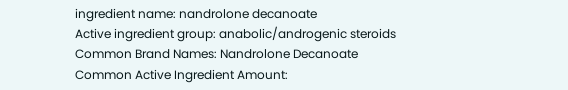ingredient name: nandrolone decanoate
Active ingredient group: anabolic/androgenic steroids
Common Brand Names: Nandrolone Decanoate
Common Active Ingredient Amount: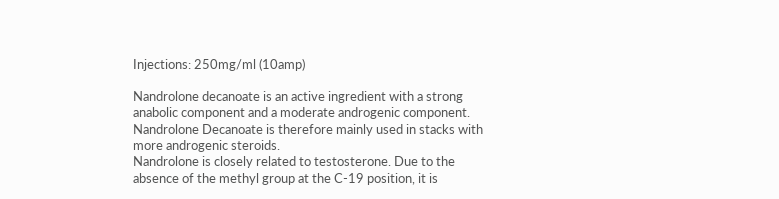Injections: 250mg/ml (10amp)

Nandrolone decanoate is an active ingredient with a strong anabolic component and a moderate androgenic component. Nandrolone Decanoate is therefore mainly used in stacks with more androgenic steroids.
Nandrolone is closely related to testosterone. Due to the absence of the methyl group at the C-19 position, it is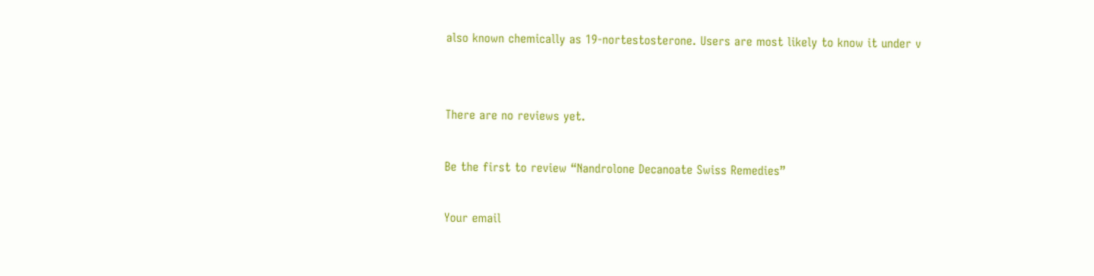also known chemically as 19-nortestosterone. Users are most likely to know it under v


There are no reviews yet.

Be the first to review “Nandrolone Decanoate Swiss Remedies”

Your email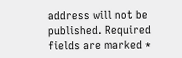address will not be published. Required fields are marked *